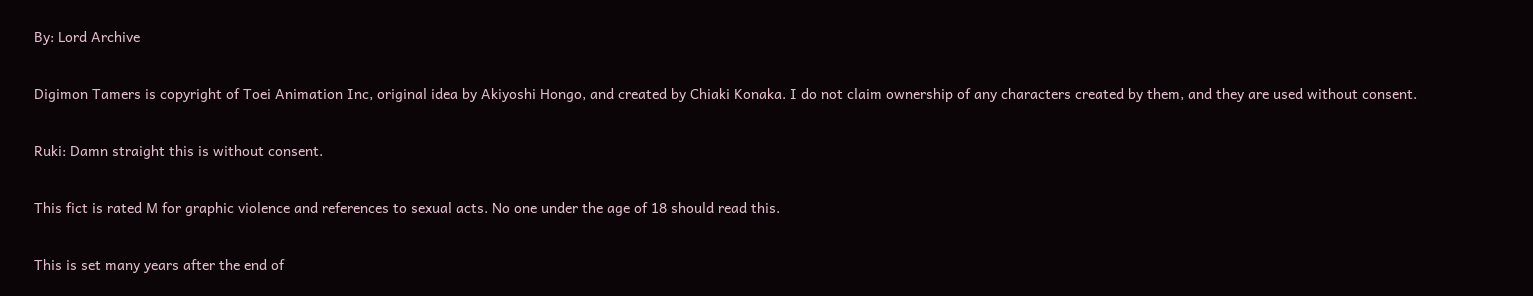By: Lord Archive

Digimon Tamers is copyright of Toei Animation Inc, original idea by Akiyoshi Hongo, and created by Chiaki Konaka. I do not claim ownership of any characters created by them, and they are used without consent.

Ruki: Damn straight this is without consent.

This fict is rated M for graphic violence and references to sexual acts. No one under the age of 18 should read this.

This is set many years after the end of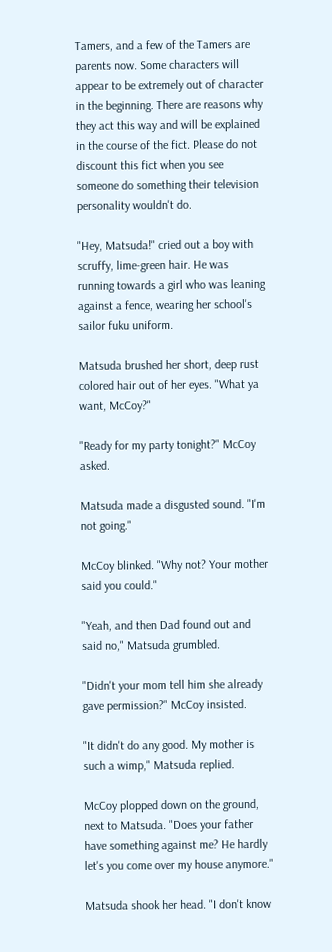Tamers, and a few of the Tamers are parents now. Some characters will appear to be extremely out of character in the beginning. There are reasons why they act this way and will be explained in the course of the fict. Please do not discount this fict when you see someone do something their television personality wouldn't do.

"Hey, Matsuda!" cried out a boy with scruffy, lime-green hair. He was running towards a girl who was leaning against a fence, wearing her school's sailor fuku uniform.

Matsuda brushed her short, deep rust colored hair out of her eyes. "What ya want, McCoy?"

"Ready for my party tonight?" McCoy asked.

Matsuda made a disgusted sound. "I'm not going."

McCoy blinked. "Why not? Your mother said you could."

"Yeah, and then Dad found out and said no," Matsuda grumbled.

"Didn't your mom tell him she already gave permission?" McCoy insisted.

"It didn't do any good. My mother is such a wimp," Matsuda replied.

McCoy plopped down on the ground, next to Matsuda. "Does your father have something against me? He hardly let's you come over my house anymore."

Matsuda shook her head. "I don't know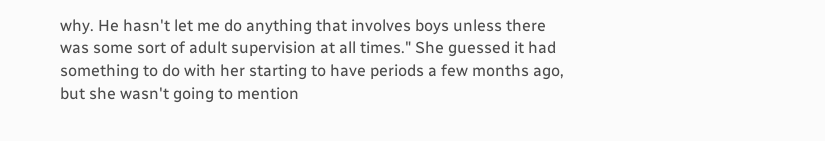why. He hasn't let me do anything that involves boys unless there was some sort of adult supervision at all times." She guessed it had something to do with her starting to have periods a few months ago, but she wasn't going to mention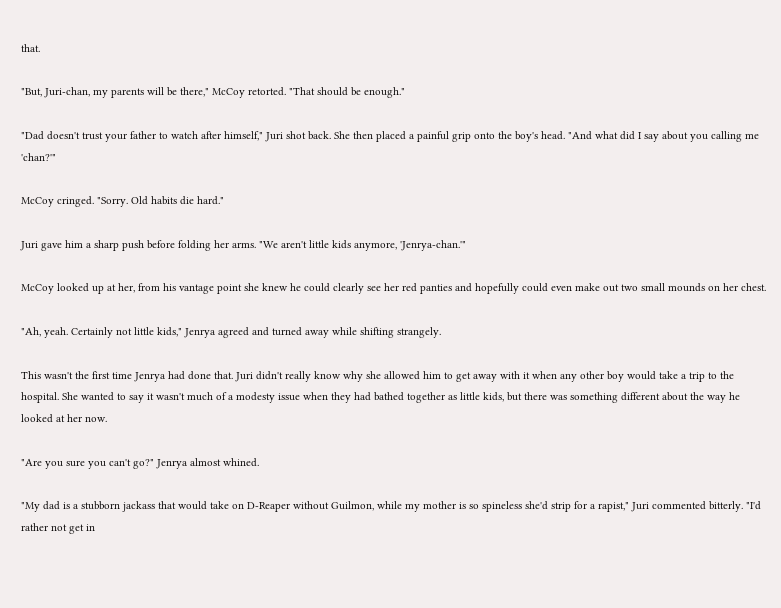that.

"But, Juri-chan, my parents will be there," McCoy retorted. "That should be enough."

"Dad doesn't trust your father to watch after himself," Juri shot back. She then placed a painful grip onto the boy's head. "And what did I say about you calling me 'chan?'"

McCoy cringed. "Sorry. Old habits die hard."

Juri gave him a sharp push before folding her arms. "We aren't little kids anymore, 'Jenrya-chan.'"

McCoy looked up at her, from his vantage point she knew he could clearly see her red panties and hopefully could even make out two small mounds on her chest.

"Ah, yeah. Certainly not little kids," Jenrya agreed and turned away while shifting strangely.

This wasn't the first time Jenrya had done that. Juri didn't really know why she allowed him to get away with it when any other boy would take a trip to the hospital. She wanted to say it wasn't much of a modesty issue when they had bathed together as little kids, but there was something different about the way he looked at her now.

"Are you sure you can't go?" Jenrya almost whined.

"My dad is a stubborn jackass that would take on D-Reaper without Guilmon, while my mother is so spineless she'd strip for a rapist," Juri commented bitterly. "I'd rather not get in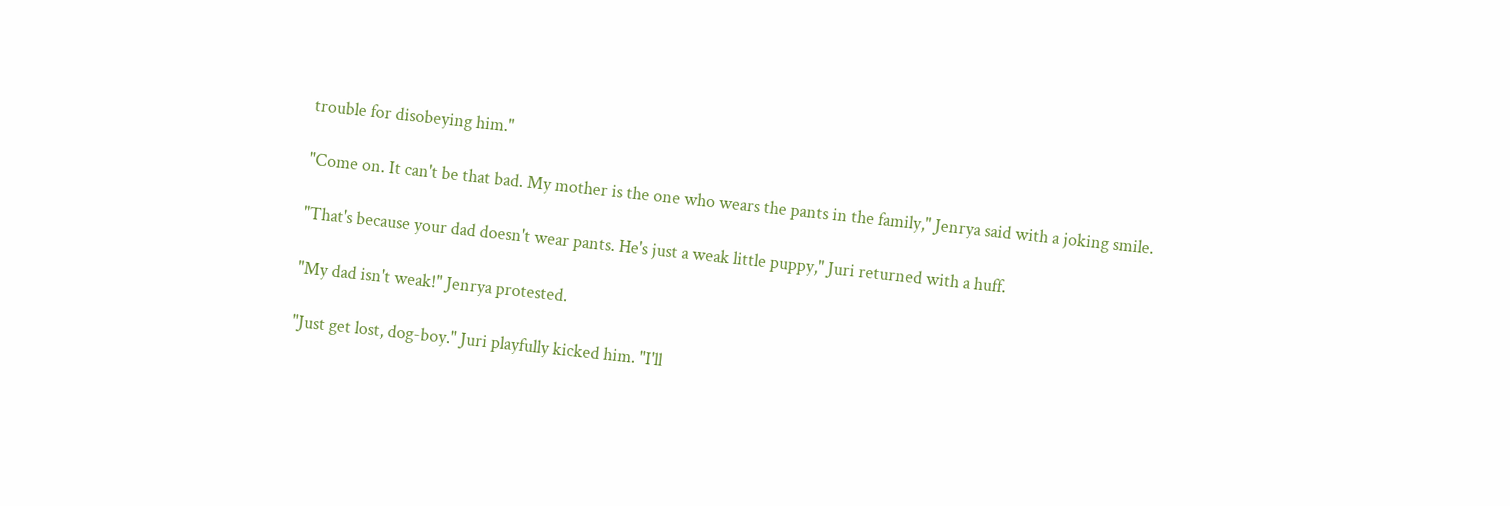trouble for disobeying him."

"Come on. It can't be that bad. My mother is the one who wears the pants in the family," Jenrya said with a joking smile.

"That's because your dad doesn't wear pants. He's just a weak little puppy," Juri returned with a huff.

"My dad isn't weak!" Jenrya protested.

"Just get lost, dog-boy." Juri playfully kicked him. "I'll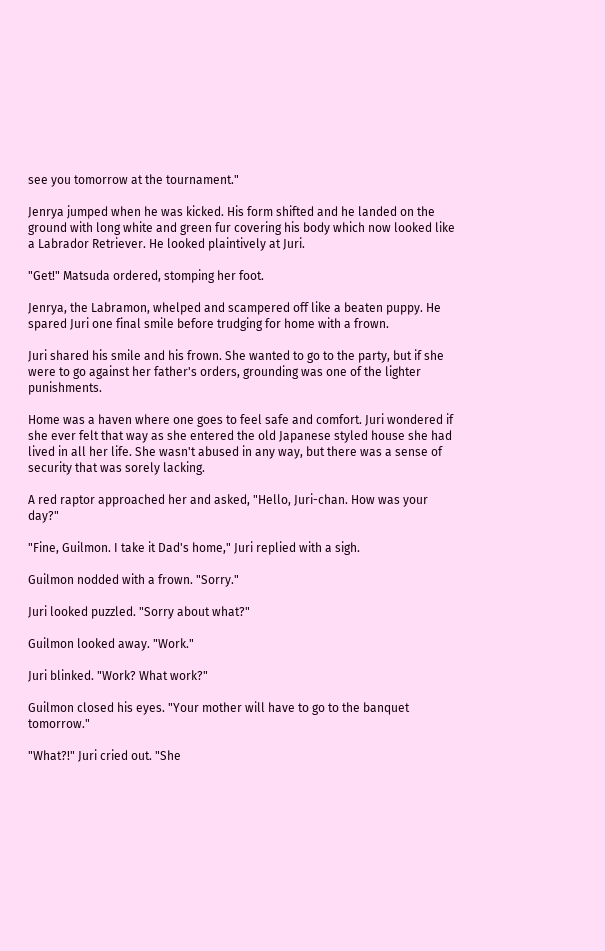see you tomorrow at the tournament."

Jenrya jumped when he was kicked. His form shifted and he landed on the ground with long white and green fur covering his body which now looked like a Labrador Retriever. He looked plaintively at Juri.

"Get!" Matsuda ordered, stomping her foot.

Jenrya, the Labramon, whelped and scampered off like a beaten puppy. He spared Juri one final smile before trudging for home with a frown.

Juri shared his smile and his frown. She wanted to go to the party, but if she were to go against her father's orders, grounding was one of the lighter punishments.

Home was a haven where one goes to feel safe and comfort. Juri wondered if she ever felt that way as she entered the old Japanese styled house she had lived in all her life. She wasn't abused in any way, but there was a sense of security that was sorely lacking.

A red raptor approached her and asked, "Hello, Juri-chan. How was your day?"

"Fine, Guilmon. I take it Dad's home," Juri replied with a sigh.

Guilmon nodded with a frown. "Sorry."

Juri looked puzzled. "Sorry about what?"

Guilmon looked away. "Work."

Juri blinked. "Work? What work?"

Guilmon closed his eyes. "Your mother will have to go to the banquet tomorrow."

"What?!" Juri cried out. "She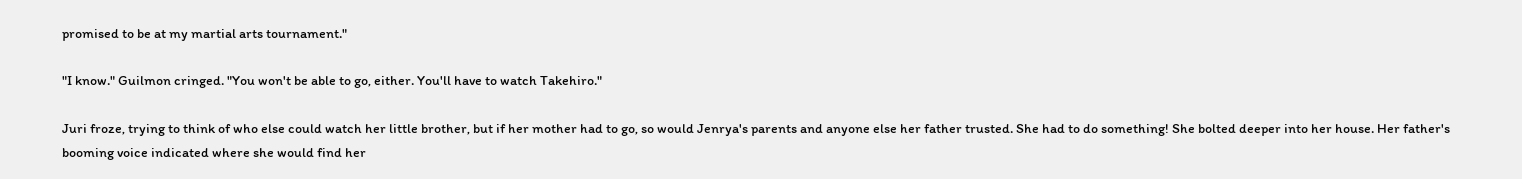promised to be at my martial arts tournament."

"I know." Guilmon cringed. "You won't be able to go, either. You'll have to watch Takehiro."

Juri froze, trying to think of who else could watch her little brother, but if her mother had to go, so would Jenrya's parents and anyone else her father trusted. She had to do something! She bolted deeper into her house. Her father's booming voice indicated where she would find her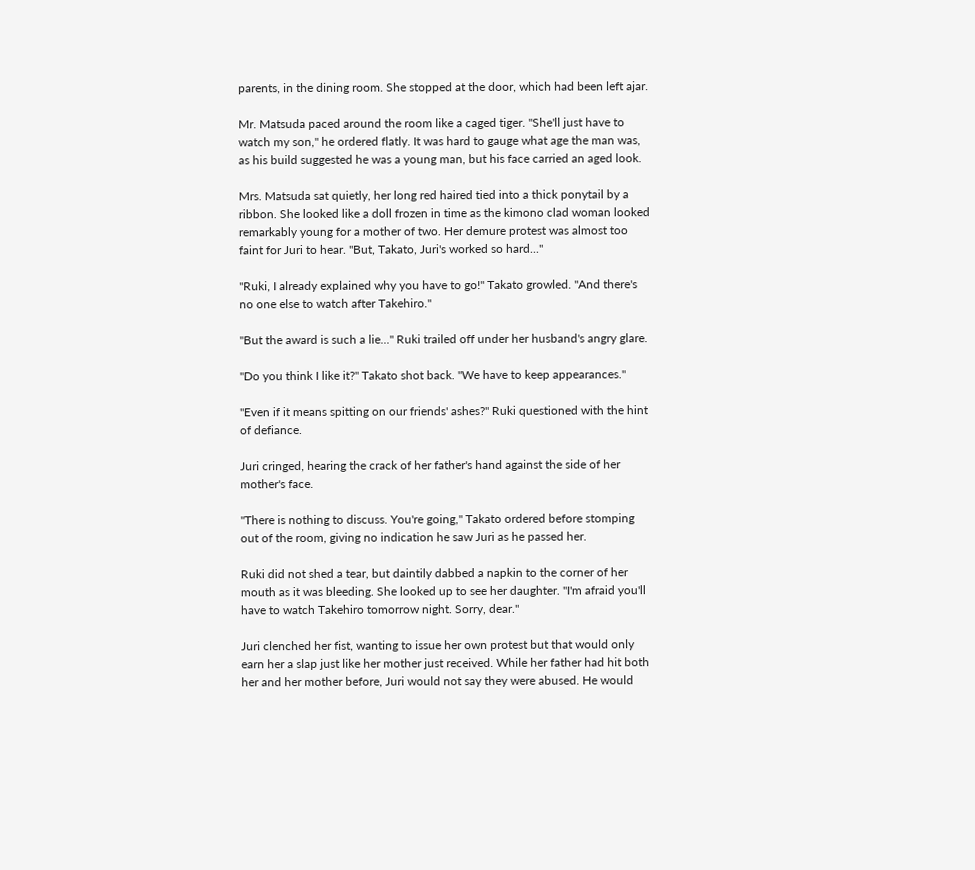parents, in the dining room. She stopped at the door, which had been left ajar.

Mr. Matsuda paced around the room like a caged tiger. "She'll just have to watch my son," he ordered flatly. It was hard to gauge what age the man was, as his build suggested he was a young man, but his face carried an aged look.

Mrs. Matsuda sat quietly, her long red haired tied into a thick ponytail by a ribbon. She looked like a doll frozen in time as the kimono clad woman looked remarkably young for a mother of two. Her demure protest was almost too faint for Juri to hear. "But, Takato, Juri's worked so hard..."

"Ruki, I already explained why you have to go!" Takato growled. "And there's no one else to watch after Takehiro."

"But the award is such a lie..." Ruki trailed off under her husband's angry glare.

"Do you think I like it?" Takato shot back. "We have to keep appearances."

"Even if it means spitting on our friends' ashes?" Ruki questioned with the hint of defiance.

Juri cringed, hearing the crack of her father's hand against the side of her mother's face.

"There is nothing to discuss. You're going," Takato ordered before stomping out of the room, giving no indication he saw Juri as he passed her.

Ruki did not shed a tear, but daintily dabbed a napkin to the corner of her mouth as it was bleeding. She looked up to see her daughter. "I'm afraid you'll have to watch Takehiro tomorrow night. Sorry, dear."

Juri clenched her fist, wanting to issue her own protest but that would only earn her a slap just like her mother just received. While her father had hit both her and her mother before, Juri would not say they were abused. He would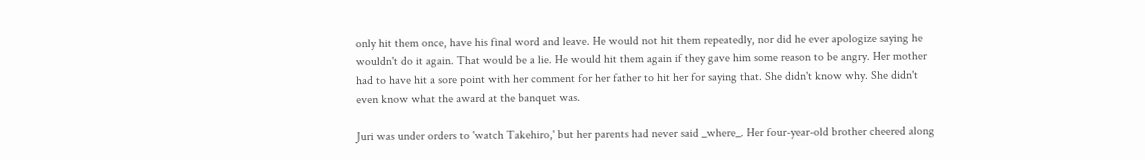only hit them once, have his final word and leave. He would not hit them repeatedly, nor did he ever apologize saying he wouldn't do it again. That would be a lie. He would hit them again if they gave him some reason to be angry. Her mother had to have hit a sore point with her comment for her father to hit her for saying that. She didn't know why. She didn't even know what the award at the banquet was.

Juri was under orders to 'watch Takehiro,' but her parents had never said _where_. Her four-year-old brother cheered along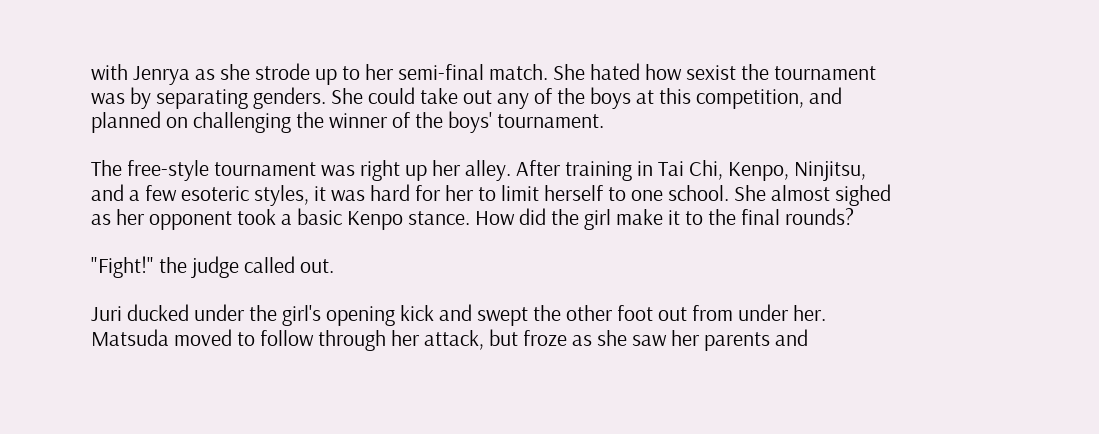with Jenrya as she strode up to her semi-final match. She hated how sexist the tournament was by separating genders. She could take out any of the boys at this competition, and planned on challenging the winner of the boys' tournament.

The free-style tournament was right up her alley. After training in Tai Chi, Kenpo, Ninjitsu, and a few esoteric styles, it was hard for her to limit herself to one school. She almost sighed as her opponent took a basic Kenpo stance. How did the girl make it to the final rounds?

"Fight!" the judge called out.

Juri ducked under the girl's opening kick and swept the other foot out from under her. Matsuda moved to follow through her attack, but froze as she saw her parents and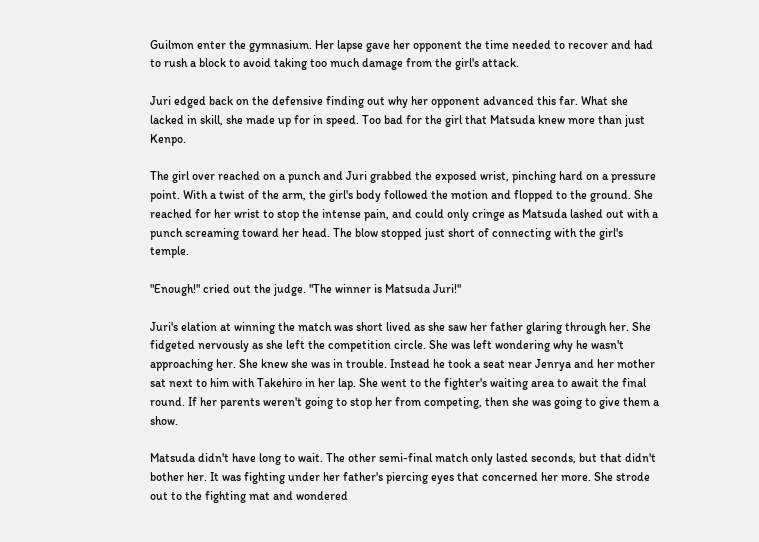Guilmon enter the gymnasium. Her lapse gave her opponent the time needed to recover and had to rush a block to avoid taking too much damage from the girl's attack.

Juri edged back on the defensive finding out why her opponent advanced this far. What she lacked in skill, she made up for in speed. Too bad for the girl that Matsuda knew more than just Kenpo.

The girl over reached on a punch and Juri grabbed the exposed wrist, pinching hard on a pressure point. With a twist of the arm, the girl's body followed the motion and flopped to the ground. She reached for her wrist to stop the intense pain, and could only cringe as Matsuda lashed out with a punch screaming toward her head. The blow stopped just short of connecting with the girl's temple.

"Enough!" cried out the judge. "The winner is Matsuda Juri!"

Juri's elation at winning the match was short lived as she saw her father glaring through her. She fidgeted nervously as she left the competition circle. She was left wondering why he wasn't approaching her. She knew she was in trouble. Instead he took a seat near Jenrya and her mother sat next to him with Takehiro in her lap. She went to the fighter's waiting area to await the final round. If her parents weren't going to stop her from competing, then she was going to give them a show.

Matsuda didn't have long to wait. The other semi-final match only lasted seconds, but that didn't bother her. It was fighting under her father's piercing eyes that concerned her more. She strode out to the fighting mat and wondered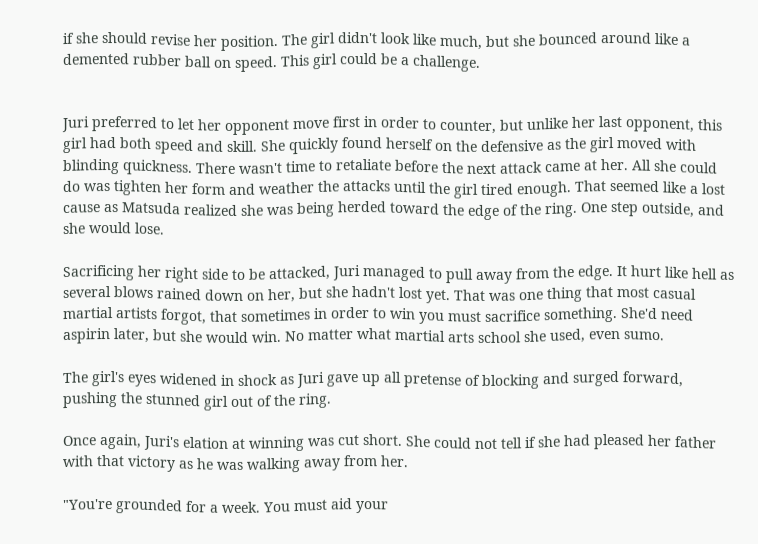if she should revise her position. The girl didn't look like much, but she bounced around like a demented rubber ball on speed. This girl could be a challenge.


Juri preferred to let her opponent move first in order to counter, but unlike her last opponent, this girl had both speed and skill. She quickly found herself on the defensive as the girl moved with blinding quickness. There wasn't time to retaliate before the next attack came at her. All she could do was tighten her form and weather the attacks until the girl tired enough. That seemed like a lost cause as Matsuda realized she was being herded toward the edge of the ring. One step outside, and she would lose.

Sacrificing her right side to be attacked, Juri managed to pull away from the edge. It hurt like hell as several blows rained down on her, but she hadn't lost yet. That was one thing that most casual martial artists forgot, that sometimes in order to win you must sacrifice something. She'd need aspirin later, but she would win. No matter what martial arts school she used, even sumo.

The girl's eyes widened in shock as Juri gave up all pretense of blocking and surged forward, pushing the stunned girl out of the ring.

Once again, Juri's elation at winning was cut short. She could not tell if she had pleased her father with that victory as he was walking away from her.

"You're grounded for a week. You must aid your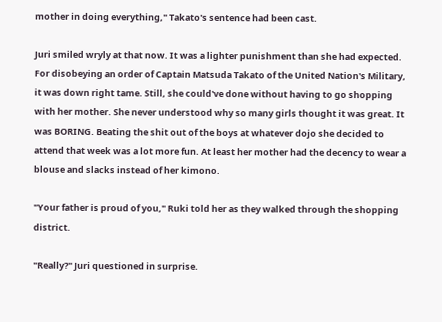mother in doing everything," Takato's sentence had been cast.

Juri smiled wryly at that now. It was a lighter punishment than she had expected. For disobeying an order of Captain Matsuda Takato of the United Nation's Military, it was down right tame. Still, she could've done without having to go shopping with her mother. She never understood why so many girls thought it was great. It was BORING. Beating the shit out of the boys at whatever dojo she decided to attend that week was a lot more fun. At least her mother had the decency to wear a blouse and slacks instead of her kimono.

"Your father is proud of you," Ruki told her as they walked through the shopping district.

"Really?" Juri questioned in surprise.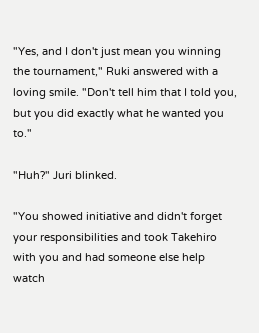"Yes, and I don't just mean you winning the tournament," Ruki answered with a loving smile. "Don't tell him that I told you, but you did exactly what he wanted you to."

"Huh?" Juri blinked.

"You showed initiative and didn't forget your responsibilities and took Takehiro with you and had someone else help watch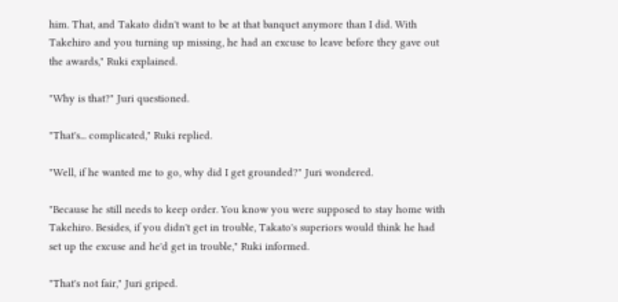him. That, and Takato didn't want to be at that banquet anymore than I did. With Takehiro and you turning up missing, he had an excuse to leave before they gave out the awards," Ruki explained.

"Why is that?" Juri questioned.

"That's... complicated," Ruki replied.

"Well, if he wanted me to go, why did I get grounded?" Juri wondered.

"Because he still needs to keep order. You know you were supposed to stay home with Takehiro. Besides, if you didn't get in trouble, Takato's superiors would think he had set up the excuse and he'd get in trouble," Ruki informed.

"That's not fair," Juri griped.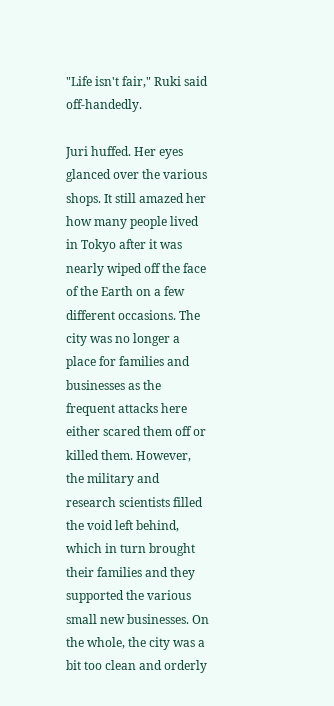"Life isn't fair," Ruki said off-handedly.

Juri huffed. Her eyes glanced over the various shops. It still amazed her how many people lived in Tokyo after it was nearly wiped off the face of the Earth on a few different occasions. The city was no longer a place for families and businesses as the frequent attacks here either scared them off or killed them. However, the military and research scientists filled the void left behind, which in turn brought their families and they supported the various small new businesses. On the whole, the city was a bit too clean and orderly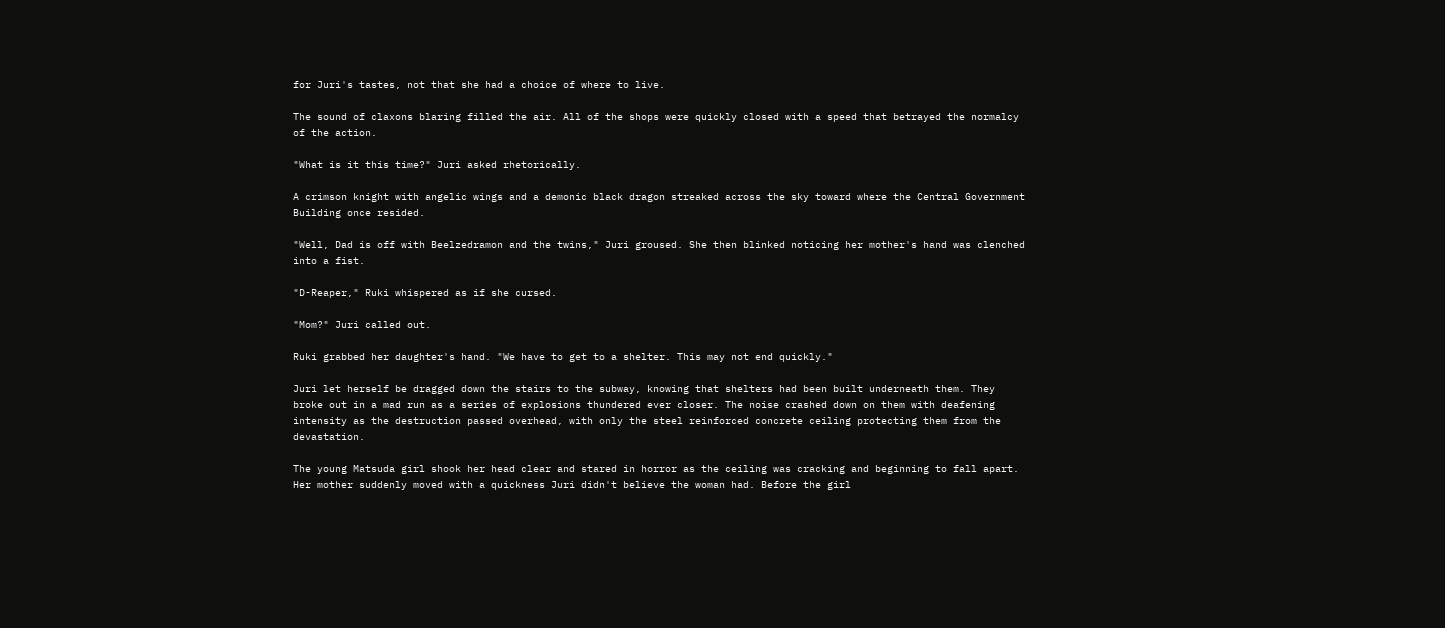for Juri's tastes, not that she had a choice of where to live.

The sound of claxons blaring filled the air. All of the shops were quickly closed with a speed that betrayed the normalcy of the action.

"What is it this time?" Juri asked rhetorically.

A crimson knight with angelic wings and a demonic black dragon streaked across the sky toward where the Central Government Building once resided.

"Well, Dad is off with Beelzedramon and the twins," Juri groused. She then blinked noticing her mother's hand was clenched into a fist.

"D-Reaper," Ruki whispered as if she cursed.

"Mom?" Juri called out.

Ruki grabbed her daughter's hand. "We have to get to a shelter. This may not end quickly."

Juri let herself be dragged down the stairs to the subway, knowing that shelters had been built underneath them. They broke out in a mad run as a series of explosions thundered ever closer. The noise crashed down on them with deafening intensity as the destruction passed overhead, with only the steel reinforced concrete ceiling protecting them from the devastation.

The young Matsuda girl shook her head clear and stared in horror as the ceiling was cracking and beginning to fall apart. Her mother suddenly moved with a quickness Juri didn't believe the woman had. Before the girl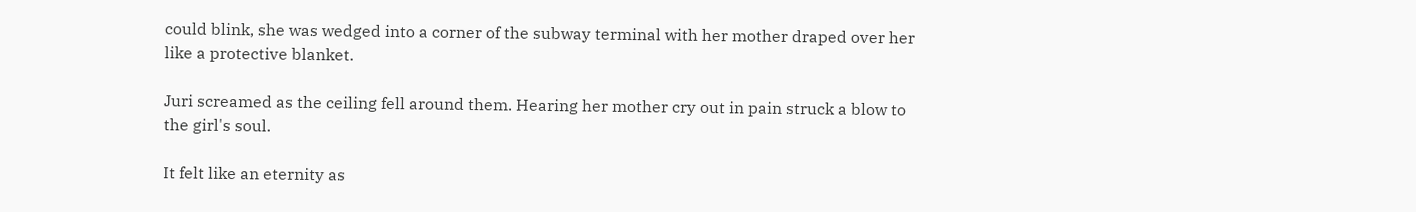could blink, she was wedged into a corner of the subway terminal with her mother draped over her like a protective blanket.

Juri screamed as the ceiling fell around them. Hearing her mother cry out in pain struck a blow to the girl's soul.

It felt like an eternity as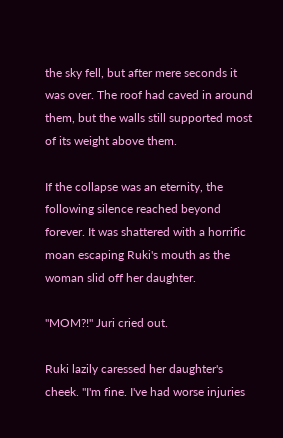the sky fell, but after mere seconds it was over. The roof had caved in around them, but the walls still supported most of its weight above them.

If the collapse was an eternity, the following silence reached beyond forever. It was shattered with a horrific moan escaping Ruki's mouth as the woman slid off her daughter.

"MOM?!" Juri cried out.

Ruki lazily caressed her daughter's cheek. "I'm fine. I've had worse injuries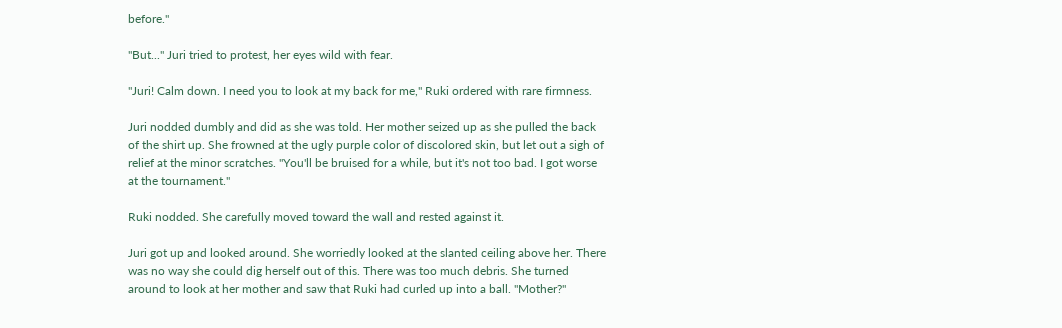before."

"But..." Juri tried to protest, her eyes wild with fear.

"Juri! Calm down. I need you to look at my back for me," Ruki ordered with rare firmness.

Juri nodded dumbly and did as she was told. Her mother seized up as she pulled the back of the shirt up. She frowned at the ugly purple color of discolored skin, but let out a sigh of relief at the minor scratches. "You'll be bruised for a while, but it's not too bad. I got worse at the tournament."

Ruki nodded. She carefully moved toward the wall and rested against it.

Juri got up and looked around. She worriedly looked at the slanted ceiling above her. There was no way she could dig herself out of this. There was too much debris. She turned around to look at her mother and saw that Ruki had curled up into a ball. "Mother?"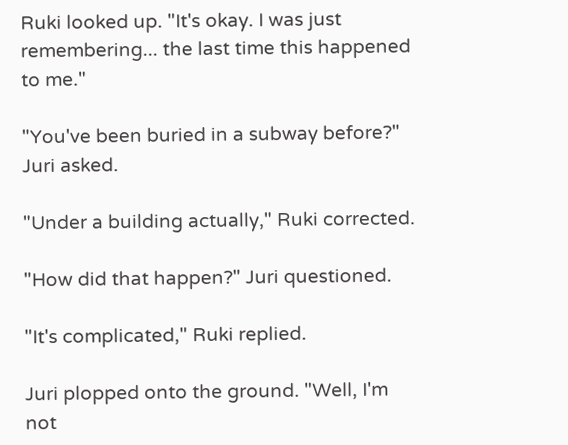Ruki looked up. "It's okay. I was just remembering... the last time this happened to me."

"You've been buried in a subway before?" Juri asked.

"Under a building actually," Ruki corrected.

"How did that happen?" Juri questioned.

"It's complicated," Ruki replied.

Juri plopped onto the ground. "Well, I'm not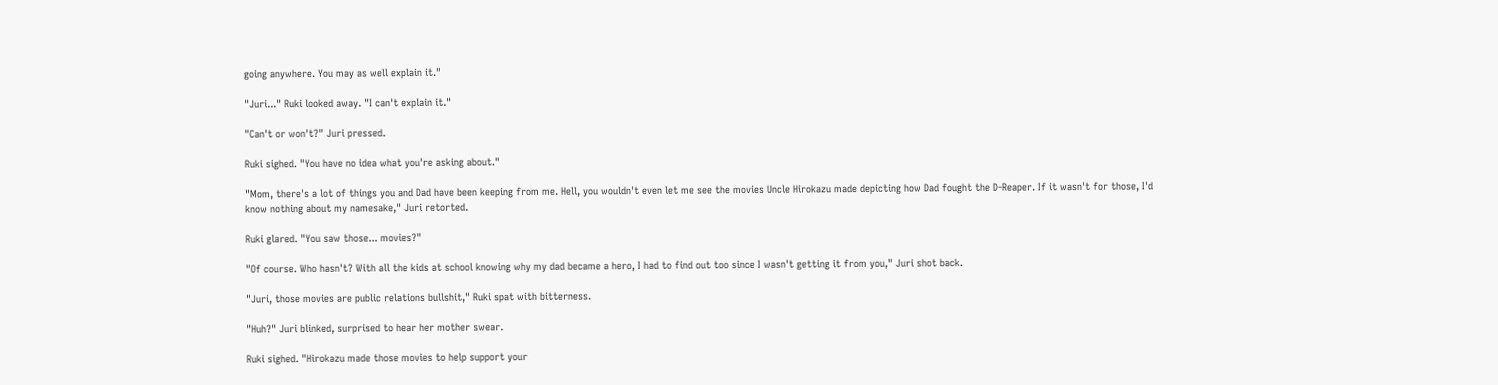going anywhere. You may as well explain it."

"Juri..." Ruki looked away. "I can't explain it."

"Can't or won't?" Juri pressed.

Ruki sighed. "You have no idea what you're asking about."

"Mom, there's a lot of things you and Dad have been keeping from me. Hell, you wouldn't even let me see the movies Uncle Hirokazu made depicting how Dad fought the D-Reaper. If it wasn't for those, I'd know nothing about my namesake," Juri retorted.

Ruki glared. "You saw those... movies?"

"Of course. Who hasn't? With all the kids at school knowing why my dad became a hero, I had to find out too since I wasn't getting it from you," Juri shot back.

"Juri, those movies are public relations bullshit," Ruki spat with bitterness.

"Huh?" Juri blinked, surprised to hear her mother swear.

Ruki sighed. "Hirokazu made those movies to help support your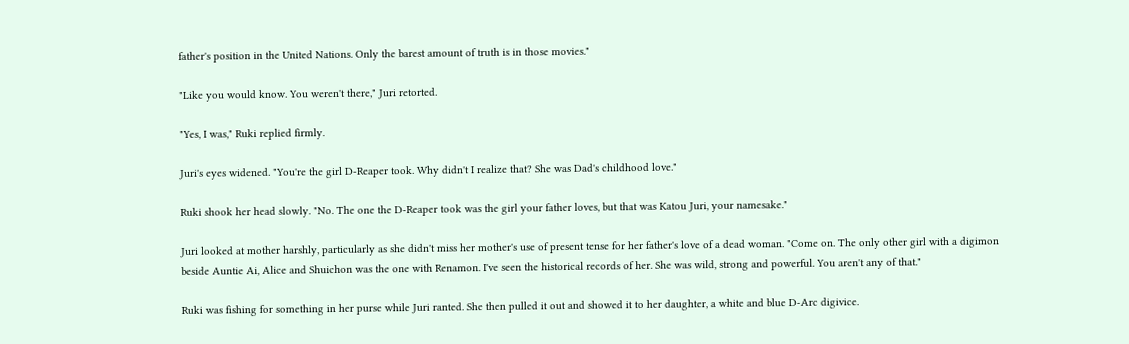father's position in the United Nations. Only the barest amount of truth is in those movies."

"Like you would know. You weren't there," Juri retorted.

"Yes, I was," Ruki replied firmly.

Juri's eyes widened. "You're the girl D-Reaper took. Why didn't I realize that? She was Dad's childhood love."

Ruki shook her head slowly. "No. The one the D-Reaper took was the girl your father loves, but that was Katou Juri, your namesake."

Juri looked at mother harshly, particularly as she didn't miss her mother's use of present tense for her father's love of a dead woman. "Come on. The only other girl with a digimon beside Auntie Ai, Alice and Shuichon was the one with Renamon. I've seen the historical records of her. She was wild, strong and powerful. You aren't any of that."

Ruki was fishing for something in her purse while Juri ranted. She then pulled it out and showed it to her daughter, a white and blue D-Arc digivice.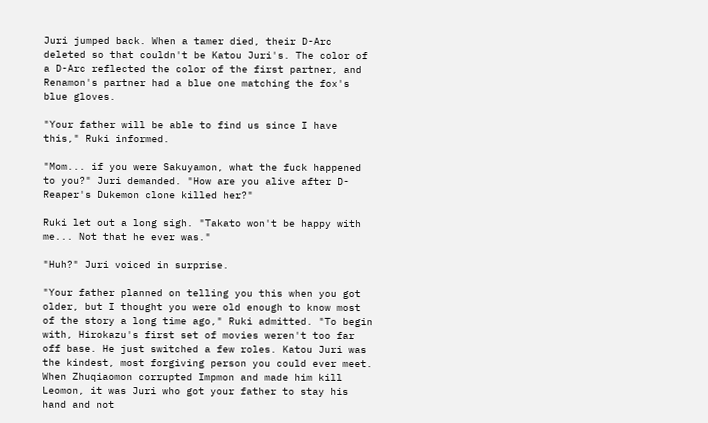Juri jumped back. When a tamer died, their D-Arc deleted so that couldn't be Katou Juri's. The color of a D-Arc reflected the color of the first partner, and Renamon's partner had a blue one matching the fox's blue gloves.

"Your father will be able to find us since I have this," Ruki informed.

"Mom... if you were Sakuyamon, what the fuck happened to you?" Juri demanded. "How are you alive after D-Reaper's Dukemon clone killed her?"

Ruki let out a long sigh. "Takato won't be happy with me... Not that he ever was."

"Huh?" Juri voiced in surprise.

"Your father planned on telling you this when you got older, but I thought you were old enough to know most of the story a long time ago," Ruki admitted. "To begin with, Hirokazu's first set of movies weren't too far off base. He just switched a few roles. Katou Juri was the kindest, most forgiving person you could ever meet. When Zhuqiaomon corrupted Impmon and made him kill Leomon, it was Juri who got your father to stay his hand and not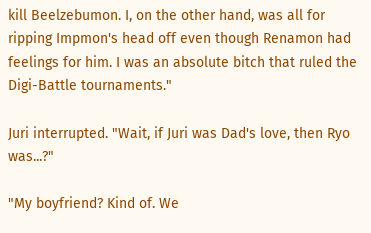kill Beelzebumon. I, on the other hand, was all for ripping Impmon's head off even though Renamon had feelings for him. I was an absolute bitch that ruled the Digi-Battle tournaments."

Juri interrupted. "Wait, if Juri was Dad's love, then Ryo was...?"

"My boyfriend? Kind of. We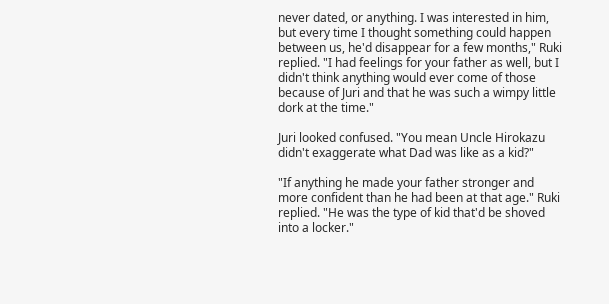never dated, or anything. I was interested in him, but every time I thought something could happen between us, he'd disappear for a few months," Ruki replied. "I had feelings for your father as well, but I didn't think anything would ever come of those because of Juri and that he was such a wimpy little dork at the time."

Juri looked confused. "You mean Uncle Hirokazu didn't exaggerate what Dad was like as a kid?"

"If anything he made your father stronger and more confident than he had been at that age." Ruki replied. "He was the type of kid that'd be shoved into a locker."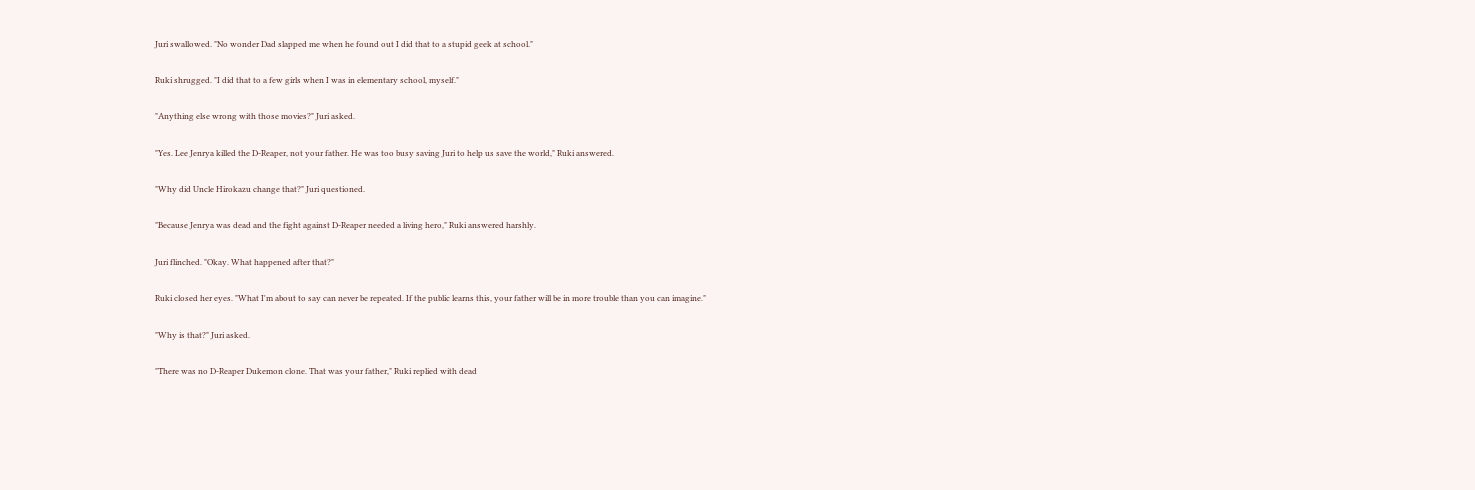Juri swallowed. "No wonder Dad slapped me when he found out I did that to a stupid geek at school."

Ruki shrugged. "I did that to a few girls when I was in elementary school, myself."

"Anything else wrong with those movies?" Juri asked.

"Yes. Lee Jenrya killed the D-Reaper, not your father. He was too busy saving Juri to help us save the world," Ruki answered.

"Why did Uncle Hirokazu change that?" Juri questioned.

"Because Jenrya was dead and the fight against D-Reaper needed a living hero," Ruki answered harshly.

Juri flinched. "Okay. What happened after that?"

Ruki closed her eyes. "What I'm about to say can never be repeated. If the public learns this, your father will be in more trouble than you can imagine."

"Why is that?" Juri asked.

"There was no D-Reaper Dukemon clone. That was your father," Ruki replied with dead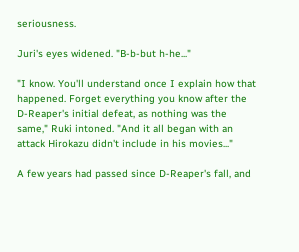seriousness.

Juri's eyes widened. "B-b-but h-he..."

"I know. You'll understand once I explain how that happened. Forget everything you know after the D-Reaper's initial defeat, as nothing was the same," Ruki intoned. "And it all began with an attack Hirokazu didn't include in his movies..."

A few years had passed since D-Reaper's fall, and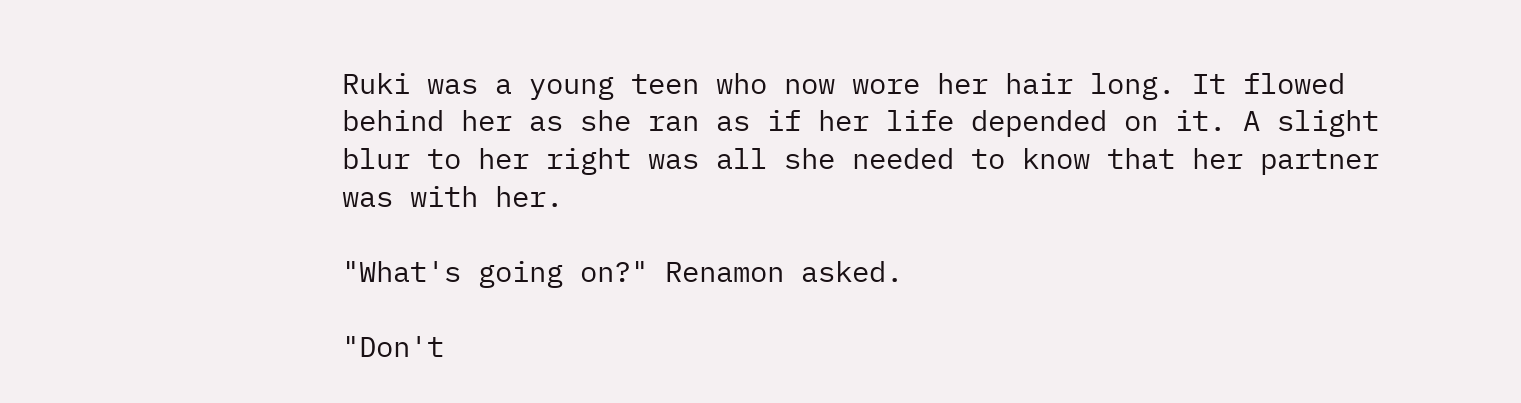Ruki was a young teen who now wore her hair long. It flowed behind her as she ran as if her life depended on it. A slight blur to her right was all she needed to know that her partner was with her.

"What's going on?" Renamon asked.

"Don't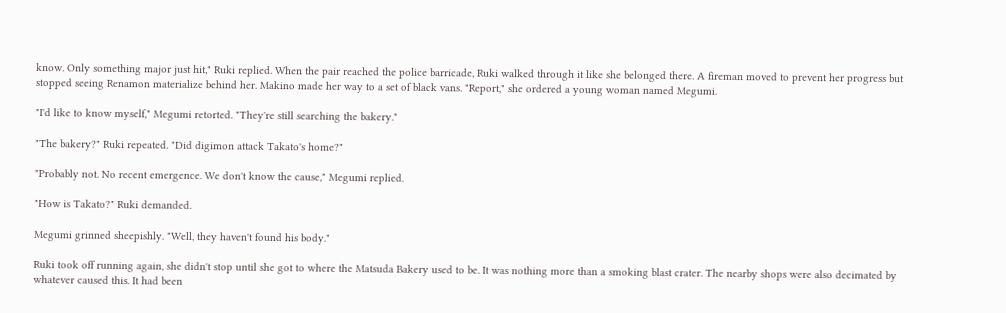know. Only something major just hit," Ruki replied. When the pair reached the police barricade, Ruki walked through it like she belonged there. A fireman moved to prevent her progress but stopped seeing Renamon materialize behind her. Makino made her way to a set of black vans. "Report," she ordered a young woman named Megumi.

"I'd like to know myself," Megumi retorted. "They're still searching the bakery."

"The bakery?" Ruki repeated. "Did digimon attack Takato's home?"

"Probably not. No recent emergence. We don't know the cause," Megumi replied.

"How is Takato?" Ruki demanded.

Megumi grinned sheepishly. "Well, they haven't found his body."

Ruki took off running again, she didn't stop until she got to where the Matsuda Bakery used to be. It was nothing more than a smoking blast crater. The nearby shops were also decimated by whatever caused this. It had been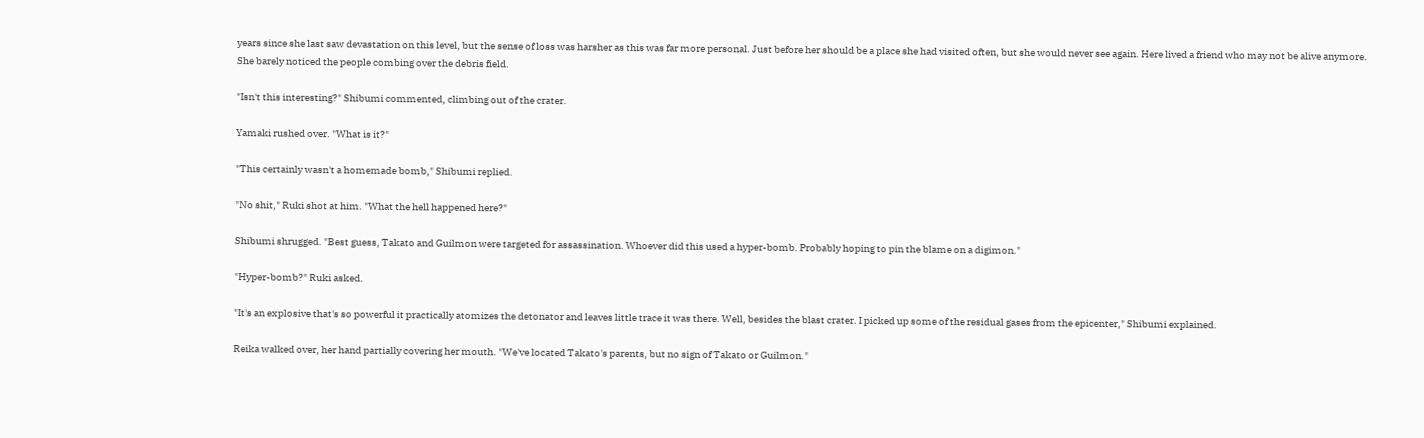years since she last saw devastation on this level, but the sense of loss was harsher as this was far more personal. Just before her should be a place she had visited often, but she would never see again. Here lived a friend who may not be alive anymore. She barely noticed the people combing over the debris field.

"Isn't this interesting?" Shibumi commented, climbing out of the crater.

Yamaki rushed over. "What is it?"

"This certainly wasn't a homemade bomb," Shibumi replied.

"No shit," Ruki shot at him. "What the hell happened here?"

Shibumi shrugged. "Best guess, Takato and Guilmon were targeted for assassination. Whoever did this used a hyper-bomb. Probably hoping to pin the blame on a digimon."

"Hyper-bomb?" Ruki asked.

"It's an explosive that's so powerful it practically atomizes the detonator and leaves little trace it was there. Well, besides the blast crater. I picked up some of the residual gases from the epicenter," Shibumi explained.

Reika walked over, her hand partially covering her mouth. "We've located Takato's parents, but no sign of Takato or Guilmon."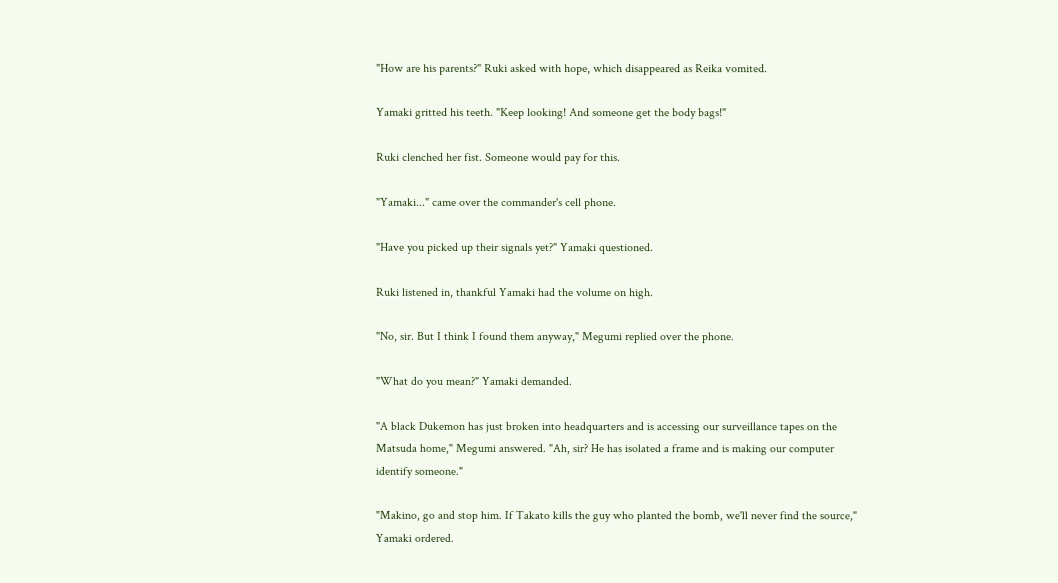"How are his parents?" Ruki asked with hope, which disappeared as Reika vomited.

Yamaki gritted his teeth. "Keep looking! And someone get the body bags!"

Ruki clenched her fist. Someone would pay for this.

"Yamaki..." came over the commander's cell phone.

"Have you picked up their signals yet?" Yamaki questioned.

Ruki listened in, thankful Yamaki had the volume on high.

"No, sir. But I think I found them anyway," Megumi replied over the phone.

"What do you mean?" Yamaki demanded.

"A black Dukemon has just broken into headquarters and is accessing our surveillance tapes on the Matsuda home," Megumi answered. "Ah, sir? He has isolated a frame and is making our computer identify someone."

"Makino, go and stop him. If Takato kills the guy who planted the bomb, we'll never find the source," Yamaki ordered.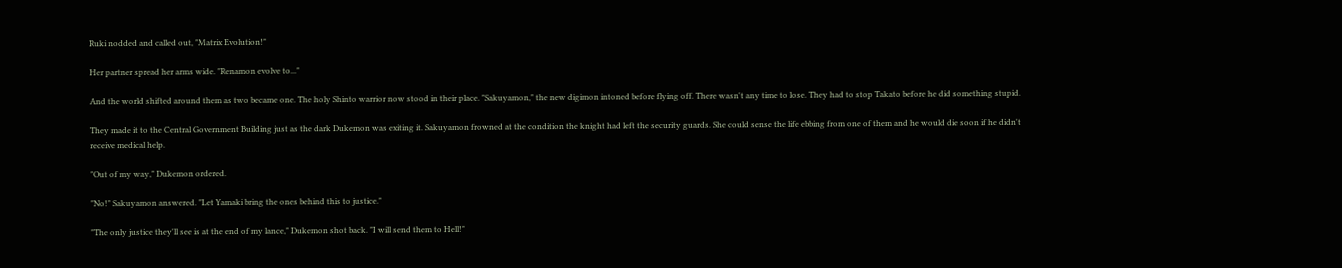Ruki nodded and called out, "Matrix Evolution!"

Her partner spread her arms wide. "Renamon evolve to..."

And the world shifted around them as two became one. The holy Shinto warrior now stood in their place. "Sakuyamon," the new digimon intoned before flying off. There wasn't any time to lose. They had to stop Takato before he did something stupid.

They made it to the Central Government Building just as the dark Dukemon was exiting it. Sakuyamon frowned at the condition the knight had left the security guards. She could sense the life ebbing from one of them and he would die soon if he didn't receive medical help.

"Out of my way," Dukemon ordered.

"No!" Sakuyamon answered. "Let Yamaki bring the ones behind this to justice."

"The only justice they'll see is at the end of my lance," Dukemon shot back. "I will send them to Hell!"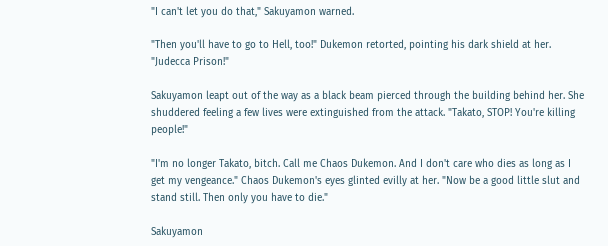"I can't let you do that," Sakuyamon warned.

"Then you'll have to go to Hell, too!" Dukemon retorted, pointing his dark shield at her. "Judecca Prison!"

Sakuyamon leapt out of the way as a black beam pierced through the building behind her. She shuddered feeling a few lives were extinguished from the attack. "Takato, STOP! You're killing people!"

"I'm no longer Takato, bitch. Call me Chaos Dukemon. And I don't care who dies as long as I get my vengeance." Chaos Dukemon's eyes glinted evilly at her. "Now be a good little slut and stand still. Then only you have to die."

Sakuyamon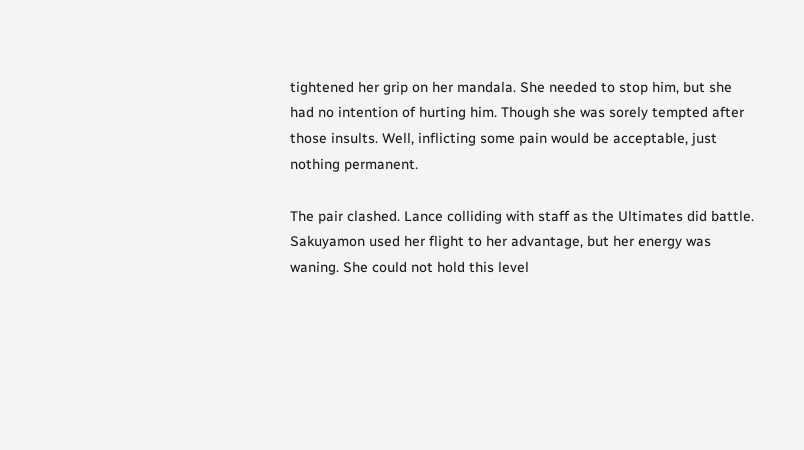tightened her grip on her mandala. She needed to stop him, but she had no intention of hurting him. Though she was sorely tempted after those insults. Well, inflicting some pain would be acceptable, just nothing permanent.

The pair clashed. Lance colliding with staff as the Ultimates did battle. Sakuyamon used her flight to her advantage, but her energy was waning. She could not hold this level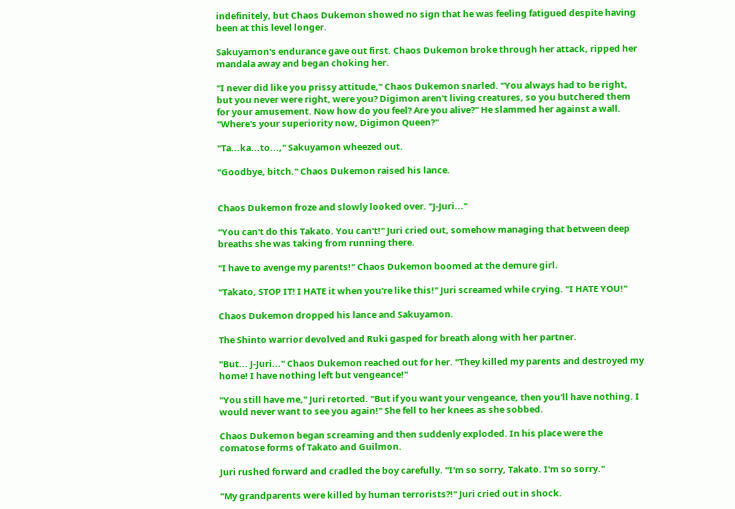indefinitely, but Chaos Dukemon showed no sign that he was feeling fatigued despite having been at this level longer.

Sakuyamon's endurance gave out first. Chaos Dukemon broke through her attack, ripped her mandala away and began choking her.

"I never did like you prissy attitude," Chaos Dukemon snarled. "You always had to be right, but you never were right, were you? Digimon aren't living creatures, so you butchered them for your amusement. Now how do you feel? Are you alive?" He slammed her against a wall. "Where's your superiority now, Digimon Queen?"

"Ta...ka...to...," Sakuyamon wheezed out.

"Goodbye, bitch." Chaos Dukemon raised his lance.


Chaos Dukemon froze and slowly looked over. "J-Juri..."

"You can't do this Takato. You can't!" Juri cried out, somehow managing that between deep breaths she was taking from running there.

"I have to avenge my parents!" Chaos Dukemon boomed at the demure girl.

"Takato, STOP IT! I HATE it when you're like this!" Juri screamed while crying. "I HATE YOU!"

Chaos Dukemon dropped his lance and Sakuyamon.

The Shinto warrior devolved and Ruki gasped for breath along with her partner.

"But... J-Juri..." Chaos Dukemon reached out for her. "They killed my parents and destroyed my home! I have nothing left but vengeance!"

"You still have me," Juri retorted. "But if you want your vengeance, then you'll have nothing. I would never want to see you again!" She fell to her knees as she sobbed.

Chaos Dukemon began screaming and then suddenly exploded. In his place were the comatose forms of Takato and Guilmon.

Juri rushed forward and cradled the boy carefully. "I'm so sorry, Takato. I'm so sorry."

"My grandparents were killed by human terrorists?!" Juri cried out in shock.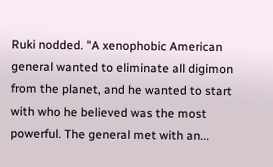Ruki nodded. "A xenophobic American general wanted to eliminate all digimon from the planet, and he wanted to start with who he believed was the most powerful. The general met with an...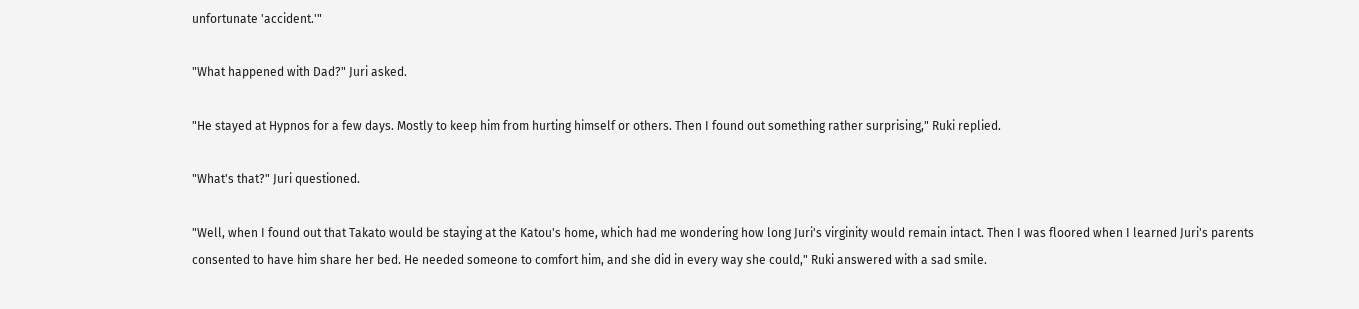unfortunate 'accident.'"

"What happened with Dad?" Juri asked.

"He stayed at Hypnos for a few days. Mostly to keep him from hurting himself or others. Then I found out something rather surprising," Ruki replied.

"What's that?" Juri questioned.

"Well, when I found out that Takato would be staying at the Katou's home, which had me wondering how long Juri's virginity would remain intact. Then I was floored when I learned Juri's parents consented to have him share her bed. He needed someone to comfort him, and she did in every way she could," Ruki answered with a sad smile.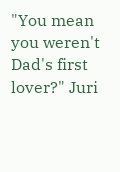"You mean you weren't Dad's first lover?" Juri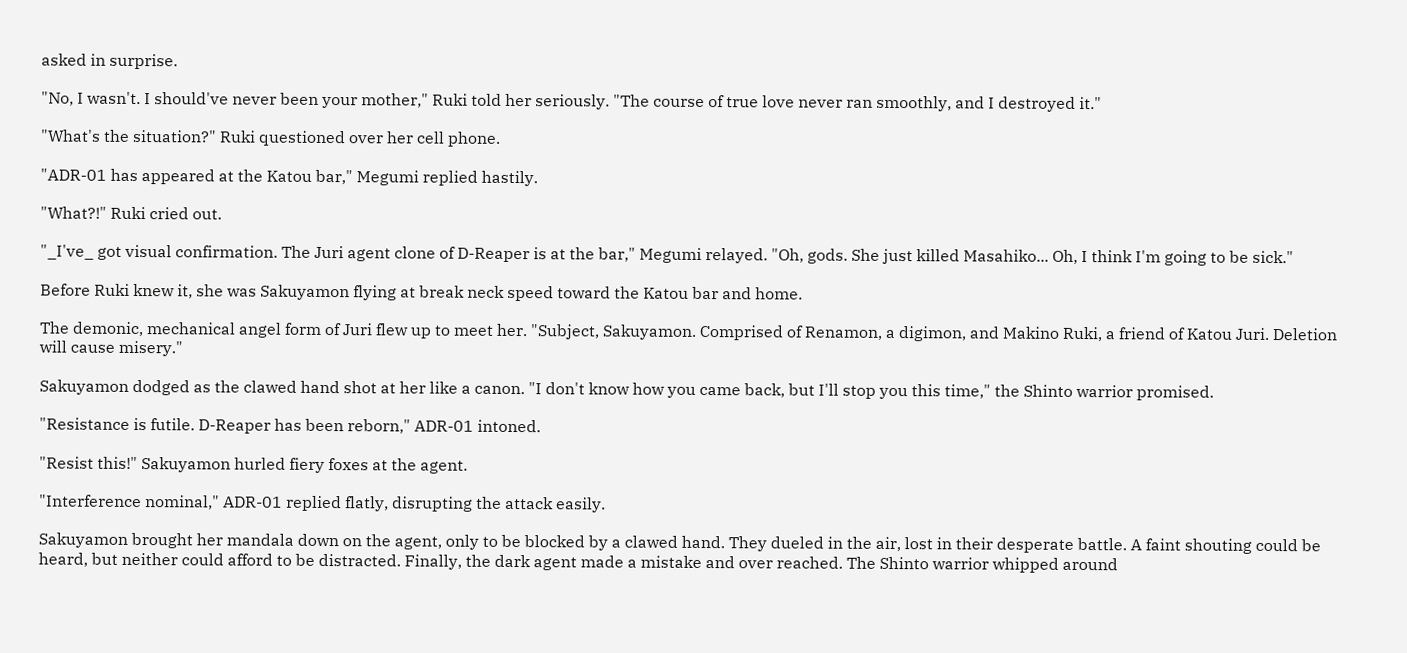asked in surprise.

"No, I wasn't. I should've never been your mother," Ruki told her seriously. "The course of true love never ran smoothly, and I destroyed it."

"What's the situation?" Ruki questioned over her cell phone.

"ADR-01 has appeared at the Katou bar," Megumi replied hastily.

"What?!" Ruki cried out.

"_I've_ got visual confirmation. The Juri agent clone of D-Reaper is at the bar," Megumi relayed. "Oh, gods. She just killed Masahiko... Oh, I think I'm going to be sick."

Before Ruki knew it, she was Sakuyamon flying at break neck speed toward the Katou bar and home.

The demonic, mechanical angel form of Juri flew up to meet her. "Subject, Sakuyamon. Comprised of Renamon, a digimon, and Makino Ruki, a friend of Katou Juri. Deletion will cause misery."

Sakuyamon dodged as the clawed hand shot at her like a canon. "I don't know how you came back, but I'll stop you this time," the Shinto warrior promised.

"Resistance is futile. D-Reaper has been reborn," ADR-01 intoned.

"Resist this!" Sakuyamon hurled fiery foxes at the agent.

"Interference nominal," ADR-01 replied flatly, disrupting the attack easily.

Sakuyamon brought her mandala down on the agent, only to be blocked by a clawed hand. They dueled in the air, lost in their desperate battle. A faint shouting could be heard, but neither could afford to be distracted. Finally, the dark agent made a mistake and over reached. The Shinto warrior whipped around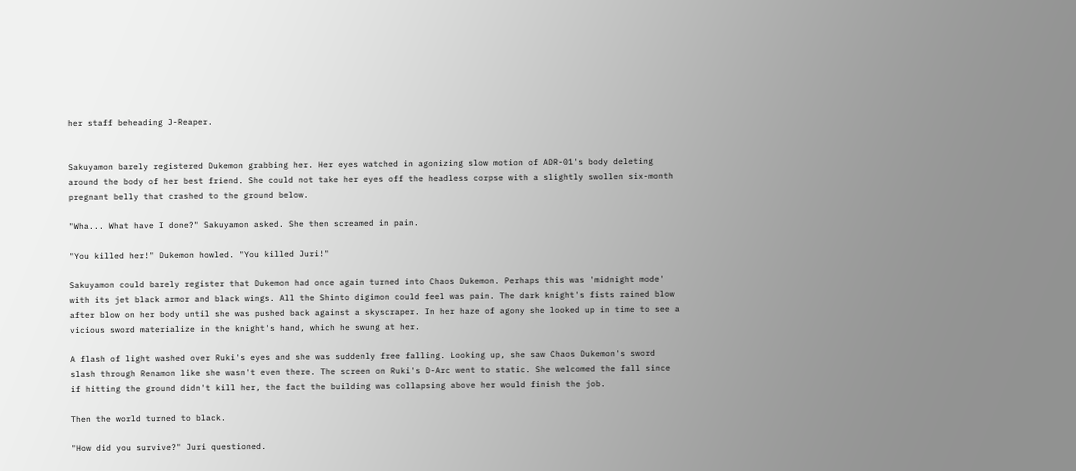her staff beheading J-Reaper.


Sakuyamon barely registered Dukemon grabbing her. Her eyes watched in agonizing slow motion of ADR-01's body deleting around the body of her best friend. She could not take her eyes off the headless corpse with a slightly swollen six-month pregnant belly that crashed to the ground below.

"Wha... What have I done?" Sakuyamon asked. She then screamed in pain.

"You killed her!" Dukemon howled. "You killed Juri!"

Sakuyamon could barely register that Dukemon had once again turned into Chaos Dukemon. Perhaps this was 'midnight mode' with its jet black armor and black wings. All the Shinto digimon could feel was pain. The dark knight's fists rained blow after blow on her body until she was pushed back against a skyscraper. In her haze of agony she looked up in time to see a vicious sword materialize in the knight's hand, which he swung at her.

A flash of light washed over Ruki's eyes and she was suddenly free falling. Looking up, she saw Chaos Dukemon's sword slash through Renamon like she wasn't even there. The screen on Ruki's D-Arc went to static. She welcomed the fall since if hitting the ground didn't kill her, the fact the building was collapsing above her would finish the job.

Then the world turned to black.

"How did you survive?" Juri questioned.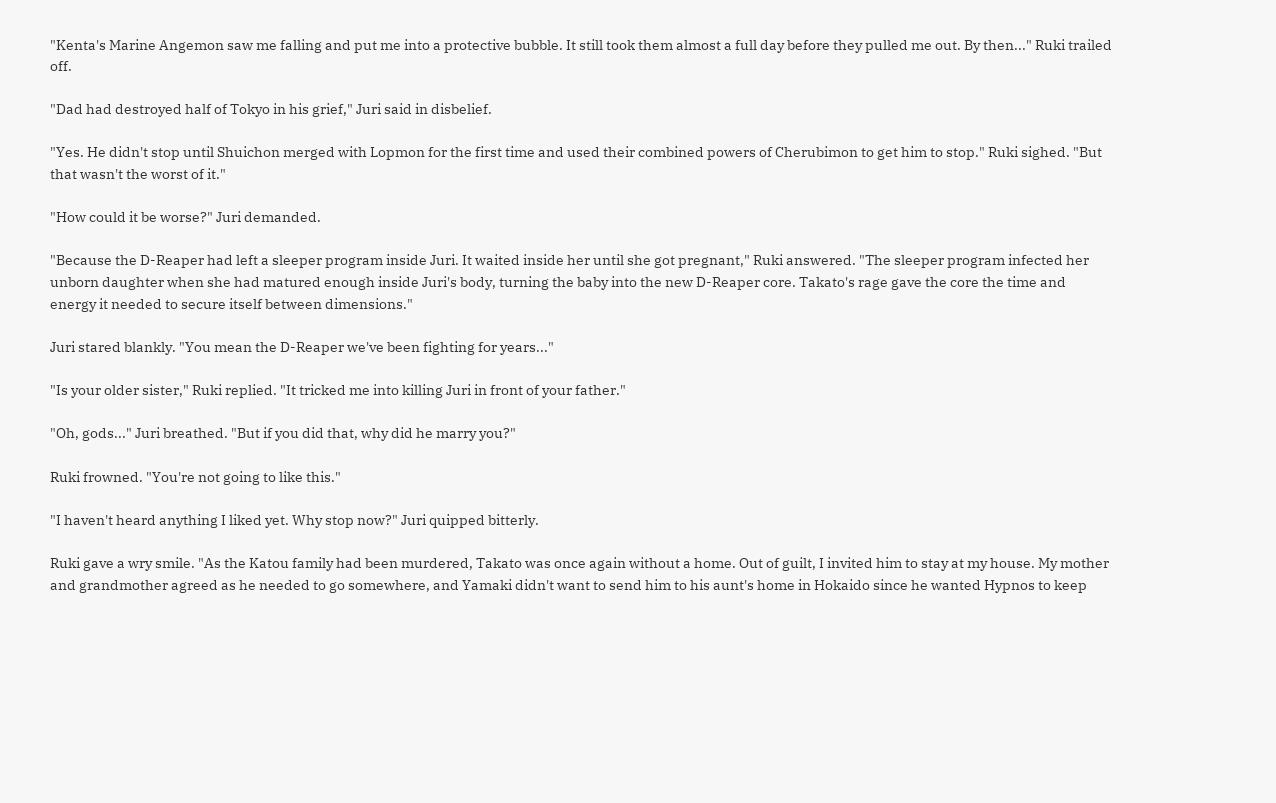"Kenta's Marine Angemon saw me falling and put me into a protective bubble. It still took them almost a full day before they pulled me out. By then..." Ruki trailed off.

"Dad had destroyed half of Tokyo in his grief," Juri said in disbelief.

"Yes. He didn't stop until Shuichon merged with Lopmon for the first time and used their combined powers of Cherubimon to get him to stop." Ruki sighed. "But that wasn't the worst of it."

"How could it be worse?" Juri demanded.

"Because the D-Reaper had left a sleeper program inside Juri. It waited inside her until she got pregnant," Ruki answered. "The sleeper program infected her unborn daughter when she had matured enough inside Juri's body, turning the baby into the new D-Reaper core. Takato's rage gave the core the time and energy it needed to secure itself between dimensions."

Juri stared blankly. "You mean the D-Reaper we've been fighting for years..."

"Is your older sister," Ruki replied. "It tricked me into killing Juri in front of your father."

"Oh, gods..." Juri breathed. "But if you did that, why did he marry you?"

Ruki frowned. "You're not going to like this."

"I haven't heard anything I liked yet. Why stop now?" Juri quipped bitterly.

Ruki gave a wry smile. "As the Katou family had been murdered, Takato was once again without a home. Out of guilt, I invited him to stay at my house. My mother and grandmother agreed as he needed to go somewhere, and Yamaki didn't want to send him to his aunt's home in Hokaido since he wanted Hypnos to keep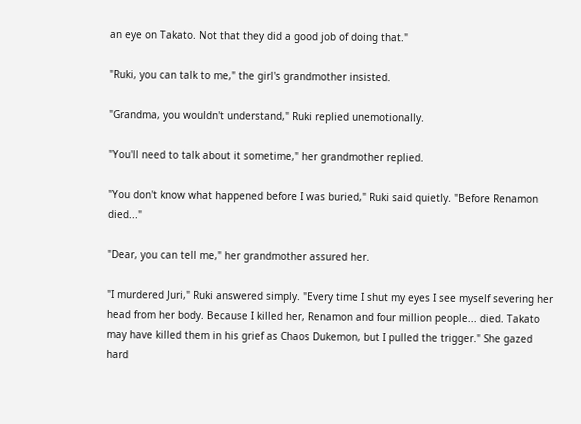an eye on Takato. Not that they did a good job of doing that."

"Ruki, you can talk to me," the girl's grandmother insisted.

"Grandma, you wouldn't understand," Ruki replied unemotionally.

"You'll need to talk about it sometime," her grandmother replied.

"You don't know what happened before I was buried," Ruki said quietly. "Before Renamon died..."

"Dear, you can tell me," her grandmother assured her.

"I murdered Juri," Ruki answered simply. "Every time I shut my eyes I see myself severing her head from her body. Because I killed her, Renamon and four million people... died. Takato may have killed them in his grief as Chaos Dukemon, but I pulled the trigger." She gazed hard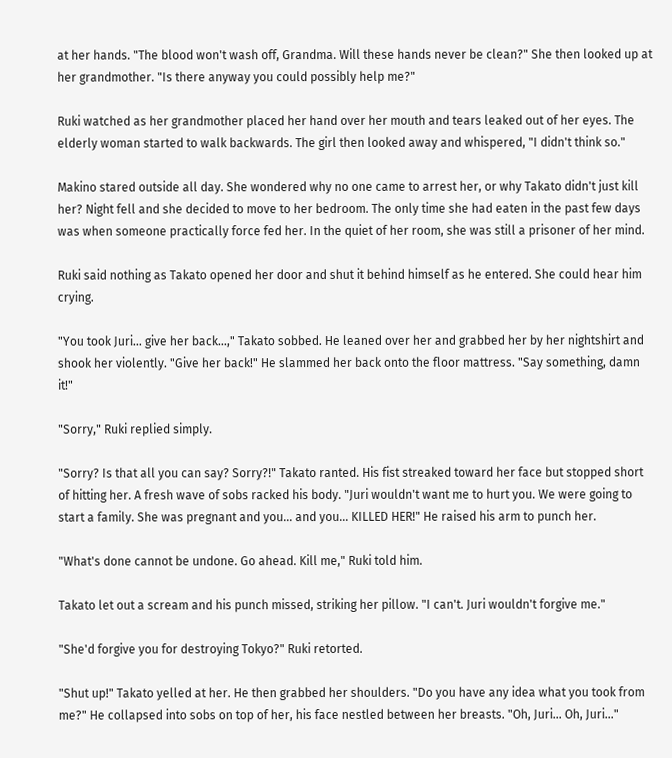at her hands. "The blood won't wash off, Grandma. Will these hands never be clean?" She then looked up at her grandmother. "Is there anyway you could possibly help me?"

Ruki watched as her grandmother placed her hand over her mouth and tears leaked out of her eyes. The elderly woman started to walk backwards. The girl then looked away and whispered, "I didn't think so."

Makino stared outside all day. She wondered why no one came to arrest her, or why Takato didn't just kill her? Night fell and she decided to move to her bedroom. The only time she had eaten in the past few days was when someone practically force fed her. In the quiet of her room, she was still a prisoner of her mind.

Ruki said nothing as Takato opened her door and shut it behind himself as he entered. She could hear him crying.

"You took Juri... give her back...," Takato sobbed. He leaned over her and grabbed her by her nightshirt and shook her violently. "Give her back!" He slammed her back onto the floor mattress. "Say something, damn it!"

"Sorry," Ruki replied simply.

"Sorry? Is that all you can say? Sorry?!" Takato ranted. His fist streaked toward her face but stopped short of hitting her. A fresh wave of sobs racked his body. "Juri wouldn't want me to hurt you. We were going to start a family. She was pregnant and you... and you... KILLED HER!" He raised his arm to punch her.

"What's done cannot be undone. Go ahead. Kill me," Ruki told him.

Takato let out a scream and his punch missed, striking her pillow. "I can't. Juri wouldn't forgive me."

"She'd forgive you for destroying Tokyo?" Ruki retorted.

"Shut up!" Takato yelled at her. He then grabbed her shoulders. "Do you have any idea what you took from me?" He collapsed into sobs on top of her, his face nestled between her breasts. "Oh, Juri... Oh, Juri..."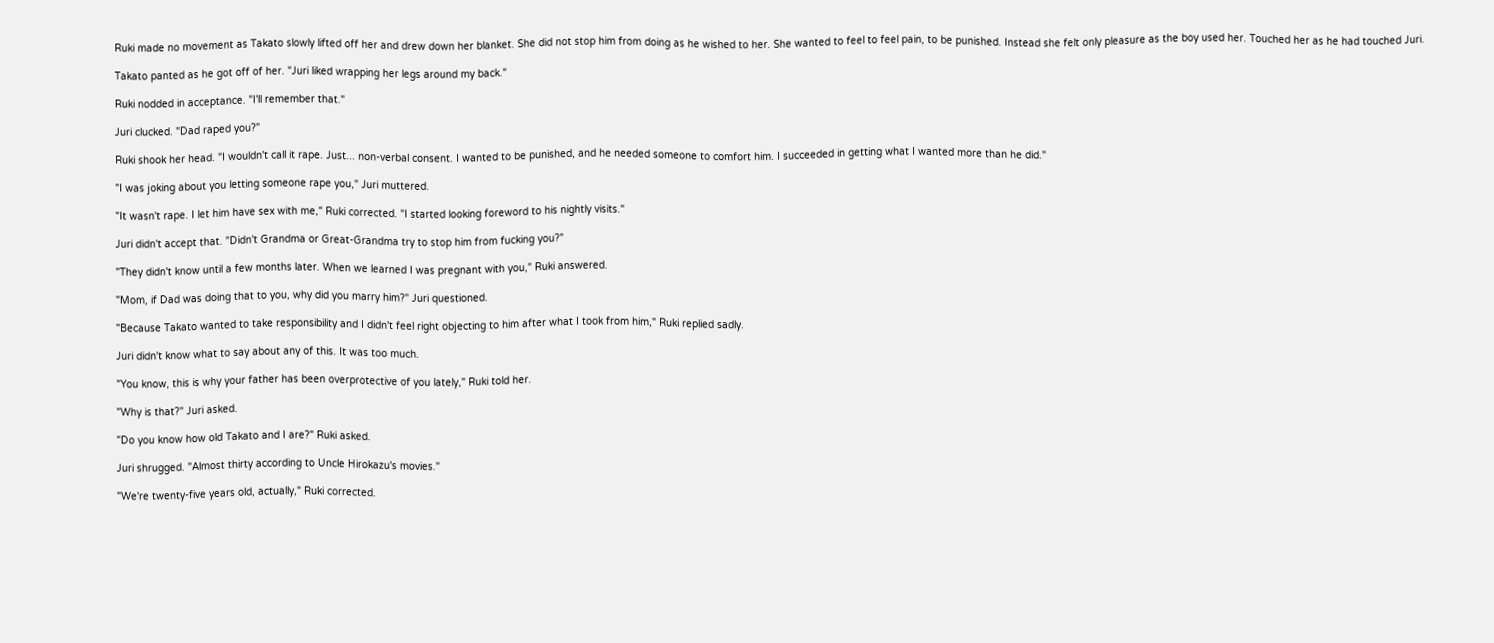Ruki made no movement as Takato slowly lifted off her and drew down her blanket. She did not stop him from doing as he wished to her. She wanted to feel to feel pain, to be punished. Instead she felt only pleasure as the boy used her. Touched her as he had touched Juri.

Takato panted as he got off of her. "Juri liked wrapping her legs around my back."

Ruki nodded in acceptance. "I'll remember that."

Juri clucked. "Dad raped you?"

Ruki shook her head. "I wouldn't call it rape. Just... non-verbal consent. I wanted to be punished, and he needed someone to comfort him. I succeeded in getting what I wanted more than he did."

"I was joking about you letting someone rape you," Juri muttered.

"It wasn't rape. I let him have sex with me," Ruki corrected. "I started looking foreword to his nightly visits."

Juri didn't accept that. "Didn't Grandma or Great-Grandma try to stop him from fucking you?"

"They didn't know until a few months later. When we learned I was pregnant with you," Ruki answered.

"Mom, if Dad was doing that to you, why did you marry him?" Juri questioned.

"Because Takato wanted to take responsibility and I didn't feel right objecting to him after what I took from him," Ruki replied sadly.

Juri didn't know what to say about any of this. It was too much.

"You know, this is why your father has been overprotective of you lately," Ruki told her.

"Why is that?" Juri asked.

"Do you know how old Takato and I are?" Ruki asked.

Juri shrugged. "Almost thirty according to Uncle Hirokazu's movies."

"We're twenty-five years old, actually," Ruki corrected.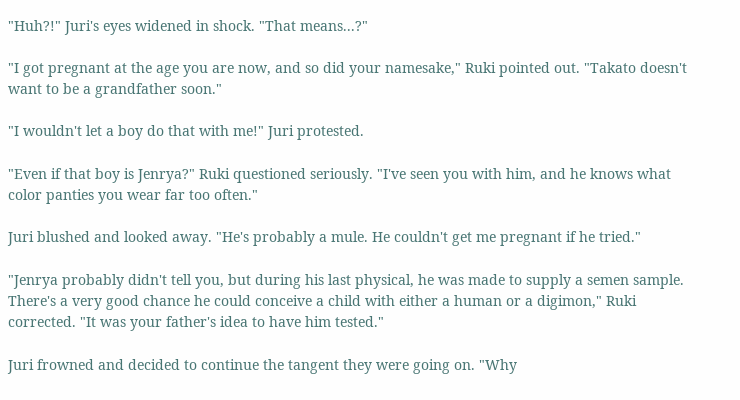"Huh?!" Juri's eyes widened in shock. "That means...?"

"I got pregnant at the age you are now, and so did your namesake," Ruki pointed out. "Takato doesn't want to be a grandfather soon."

"I wouldn't let a boy do that with me!" Juri protested.

"Even if that boy is Jenrya?" Ruki questioned seriously. "I've seen you with him, and he knows what color panties you wear far too often."

Juri blushed and looked away. "He's probably a mule. He couldn't get me pregnant if he tried."

"Jenrya probably didn't tell you, but during his last physical, he was made to supply a semen sample. There's a very good chance he could conceive a child with either a human or a digimon," Ruki corrected. "It was your father's idea to have him tested."

Juri frowned and decided to continue the tangent they were going on. "Why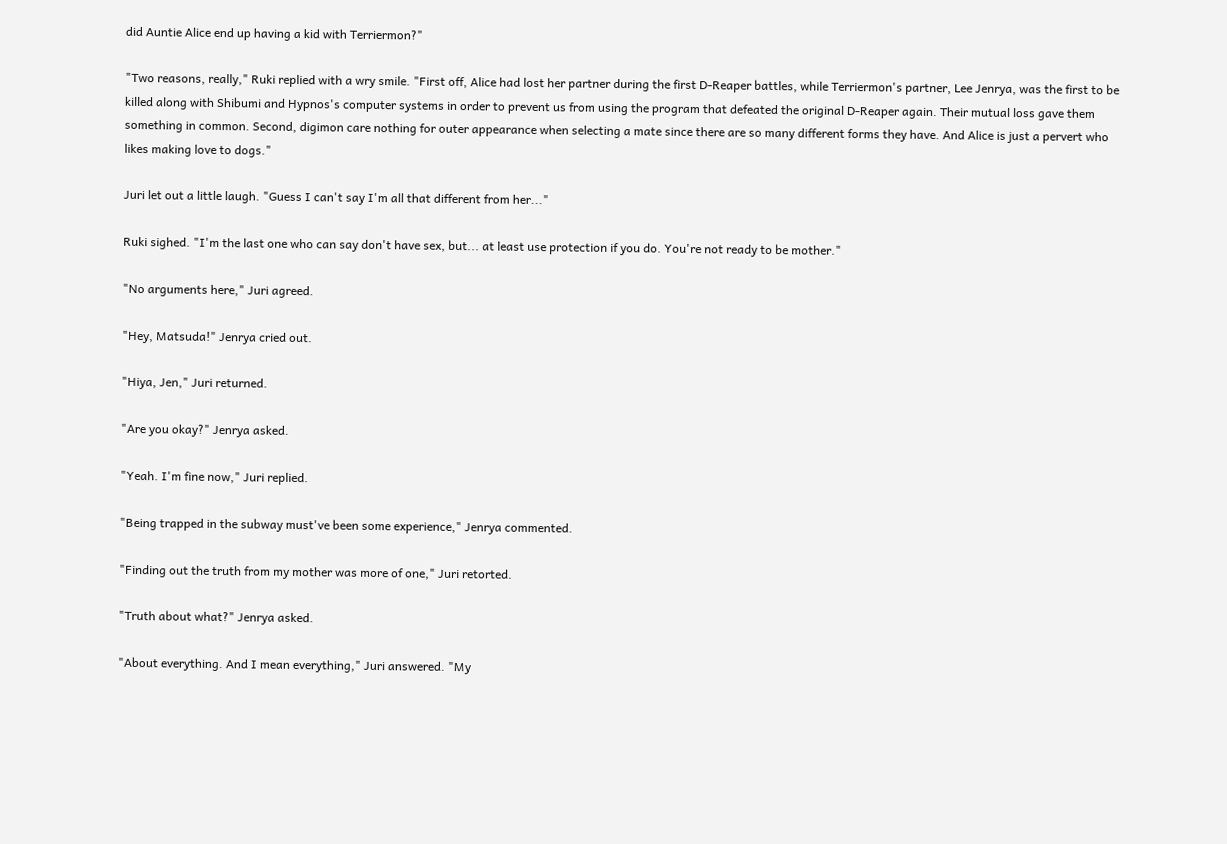did Auntie Alice end up having a kid with Terriermon?"

"Two reasons, really," Ruki replied with a wry smile. "First off, Alice had lost her partner during the first D-Reaper battles, while Terriermon's partner, Lee Jenrya, was the first to be killed along with Shibumi and Hypnos's computer systems in order to prevent us from using the program that defeated the original D-Reaper again. Their mutual loss gave them something in common. Second, digimon care nothing for outer appearance when selecting a mate since there are so many different forms they have. And Alice is just a pervert who likes making love to dogs."

Juri let out a little laugh. "Guess I can't say I'm all that different from her..."

Ruki sighed. "I'm the last one who can say don't have sex, but... at least use protection if you do. You're not ready to be mother."

"No arguments here," Juri agreed.

"Hey, Matsuda!" Jenrya cried out.

"Hiya, Jen," Juri returned.

"Are you okay?" Jenrya asked.

"Yeah. I'm fine now," Juri replied.

"Being trapped in the subway must've been some experience," Jenrya commented.

"Finding out the truth from my mother was more of one," Juri retorted.

"Truth about what?" Jenrya asked.

"About everything. And I mean everything," Juri answered. "My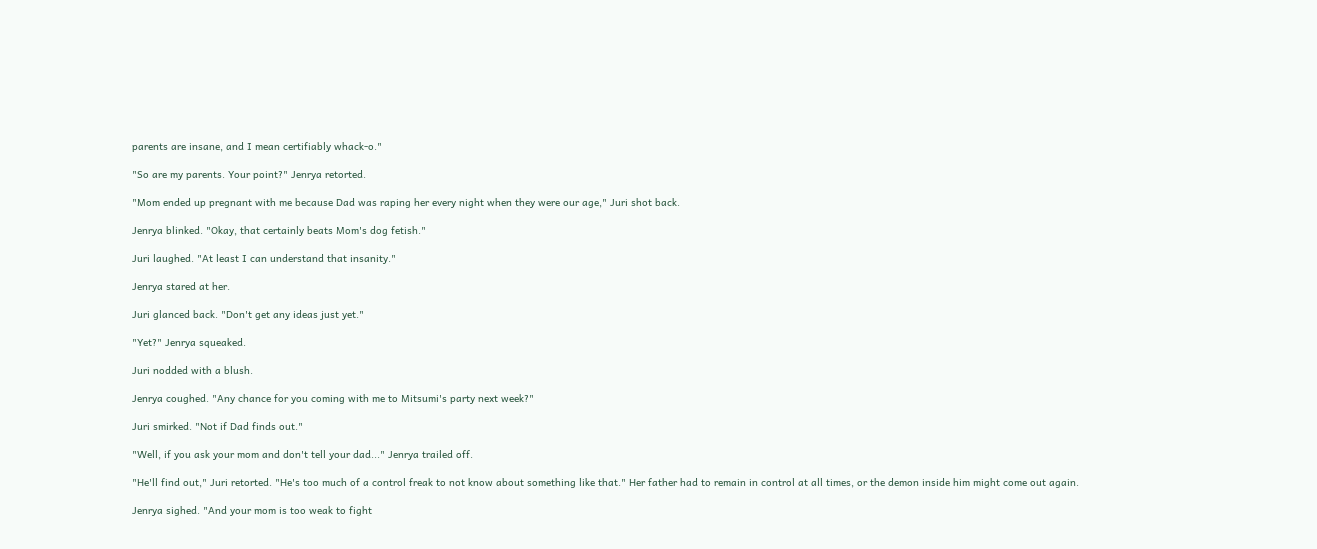parents are insane, and I mean certifiably whack-o."

"So are my parents. Your point?" Jenrya retorted.

"Mom ended up pregnant with me because Dad was raping her every night when they were our age," Juri shot back.

Jenrya blinked. "Okay, that certainly beats Mom's dog fetish."

Juri laughed. "At least I can understand that insanity."

Jenrya stared at her.

Juri glanced back. "Don't get any ideas just yet."

"Yet?" Jenrya squeaked.

Juri nodded with a blush.

Jenrya coughed. "Any chance for you coming with me to Mitsumi's party next week?"

Juri smirked. "Not if Dad finds out."

"Well, if you ask your mom and don't tell your dad..." Jenrya trailed off.

"He'll find out," Juri retorted. "He's too much of a control freak to not know about something like that." Her father had to remain in control at all times, or the demon inside him might come out again.

Jenrya sighed. "And your mom is too weak to fight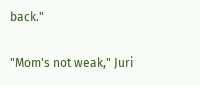back."

"Mom's not weak," Juri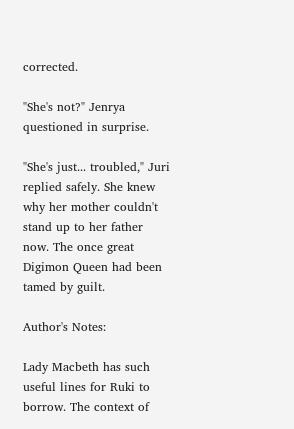corrected.

"She's not?" Jenrya questioned in surprise.

"She's just... troubled," Juri replied safely. She knew why her mother couldn't stand up to her father now. The once great Digimon Queen had been tamed by guilt.

Author's Notes:

Lady Macbeth has such useful lines for Ruki to borrow. The context of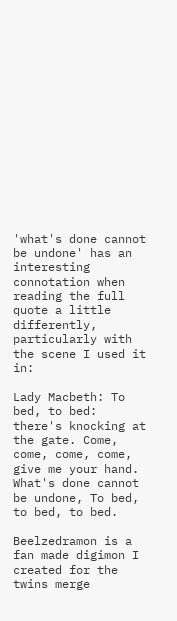'what's done cannot be undone' has an interesting connotation when reading the full quote a little differently, particularly with the scene I used it in:

Lady Macbeth: To bed, to bed: there's knocking at the gate. Come, come, come, come, give me your hand. What's done cannot be undone, To bed, to bed, to bed.

Beelzedramon is a fan made digimon I created for the twins merge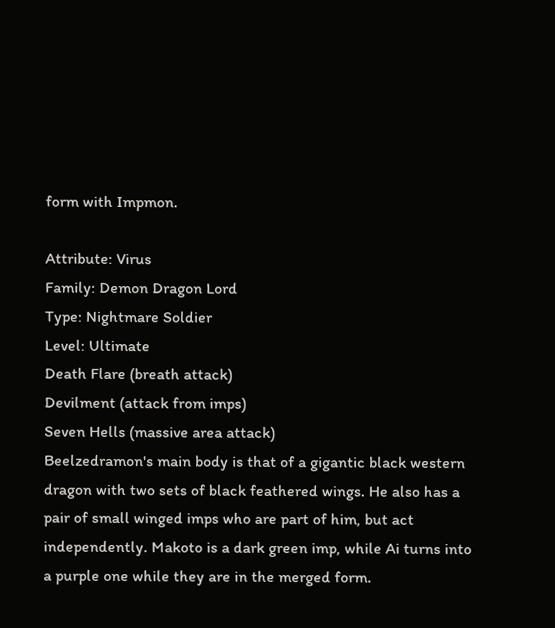form with Impmon.

Attribute: Virus
Family: Demon Dragon Lord
Type: Nightmare Soldier
Level: Ultimate
Death Flare (breath attack)
Devilment (attack from imps)
Seven Hells (massive area attack)
Beelzedramon's main body is that of a gigantic black western dragon with two sets of black feathered wings. He also has a pair of small winged imps who are part of him, but act independently. Makoto is a dark green imp, while Ai turns into a purple one while they are in the merged form.